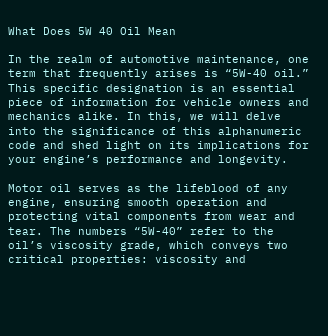What Does 5W 40 Oil Mean

In the realm of automotive maintenance, one term that frequently arises is “5W-40 oil.” This specific designation is an essential piece of information for vehicle owners and mechanics alike. In this, we will delve into the significance of this alphanumeric code and shed light on its implications for your engine’s performance and longevity.

Motor oil serves as the lifeblood of any engine, ensuring smooth operation and protecting vital components from wear and tear. The numbers “5W-40” refer to the oil’s viscosity grade, which conveys two critical properties: viscosity and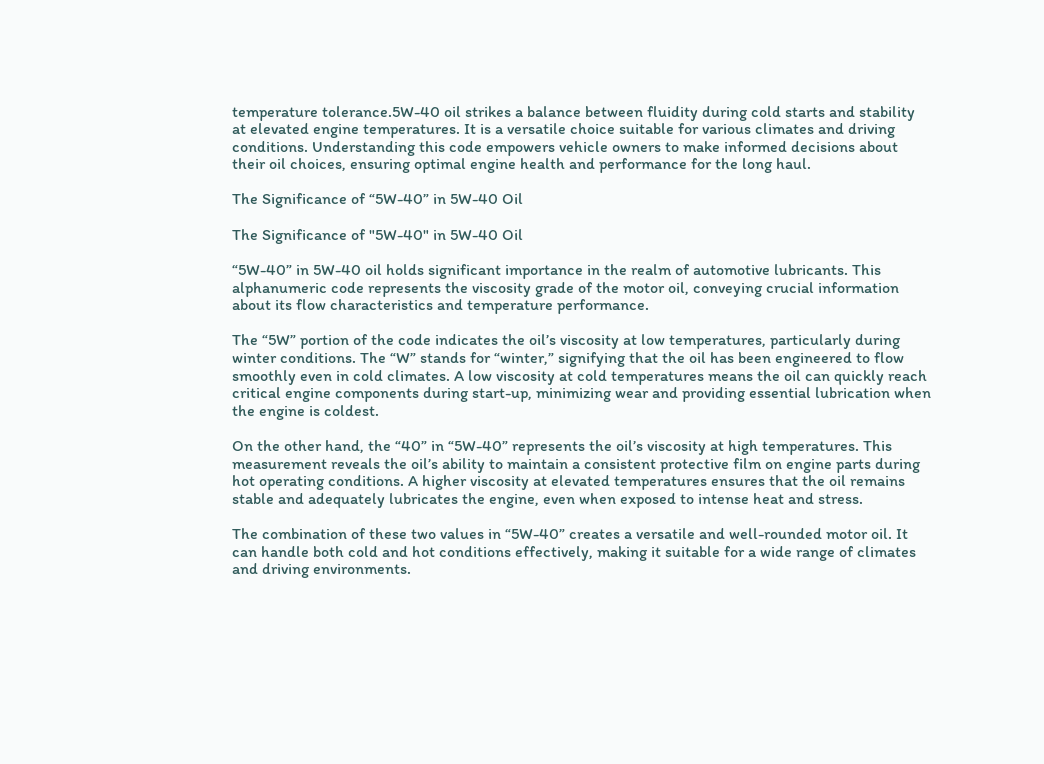temperature tolerance.5W-40 oil strikes a balance between fluidity during cold starts and stability at elevated engine temperatures. It is a versatile choice suitable for various climates and driving conditions. Understanding this code empowers vehicle owners to make informed decisions about their oil choices, ensuring optimal engine health and performance for the long haul.

The Significance of “5W-40” in 5W-40 Oil

The Significance of "5W-40" in 5W-40 Oil

“5W-40” in 5W-40 oil holds significant importance in the realm of automotive lubricants. This alphanumeric code represents the viscosity grade of the motor oil, conveying crucial information about its flow characteristics and temperature performance.

The “5W” portion of the code indicates the oil’s viscosity at low temperatures, particularly during winter conditions. The “W” stands for “winter,” signifying that the oil has been engineered to flow smoothly even in cold climates. A low viscosity at cold temperatures means the oil can quickly reach critical engine components during start-up, minimizing wear and providing essential lubrication when the engine is coldest.

On the other hand, the “40” in “5W-40” represents the oil’s viscosity at high temperatures. This measurement reveals the oil’s ability to maintain a consistent protective film on engine parts during hot operating conditions. A higher viscosity at elevated temperatures ensures that the oil remains stable and adequately lubricates the engine, even when exposed to intense heat and stress.

The combination of these two values in “5W-40” creates a versatile and well-rounded motor oil. It can handle both cold and hot conditions effectively, making it suitable for a wide range of climates and driving environments.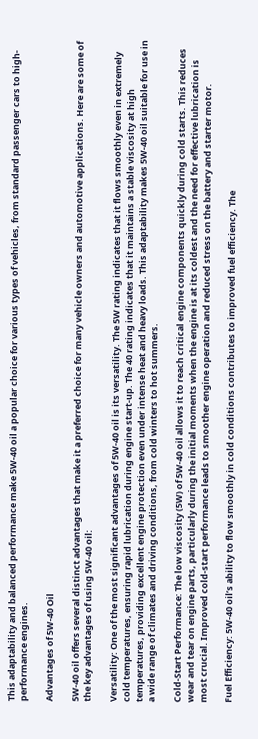This adaptability and balanced performance make 5W-40 oil a popular choice for various types of vehicles, from standard passenger cars to high-performance engines.

Advantages of 5W-40 Oil

5W-40 oil offers several distinct advantages that make it a preferred choice for many vehicle owners and automotive applications. Here are some of the key advantages of using 5W-40 oil:

Versatility: One of the most significant advantages of 5W-40 oil is its versatility. The 5W rating indicates that it flows smoothly even in extremely cold temperatures, ensuring rapid lubrication during engine start-up. The 40 rating indicates that it maintains a stable viscosity at high temperatures, providing excellent engine protection even under intense heat and heavy loads. This adaptability makes 5W-40 oil suitable for use in a wide range of climates and driving conditions, from cold winters to hot summers.

Cold-Start Performance: The low viscosity (5W) of 5W-40 oil allows it to reach critical engine components quickly during cold starts. This reduces wear and tear on engine parts, particularly during the initial moments when the engine is at its coldest and the need for effective lubrication is most crucial. Improved cold-start performance leads to smoother engine operation and reduced stress on the battery and starter motor.

Fuel Efficiency: 5W-40 oil’s ability to flow smoothly in cold conditions contributes to improved fuel efficiency. The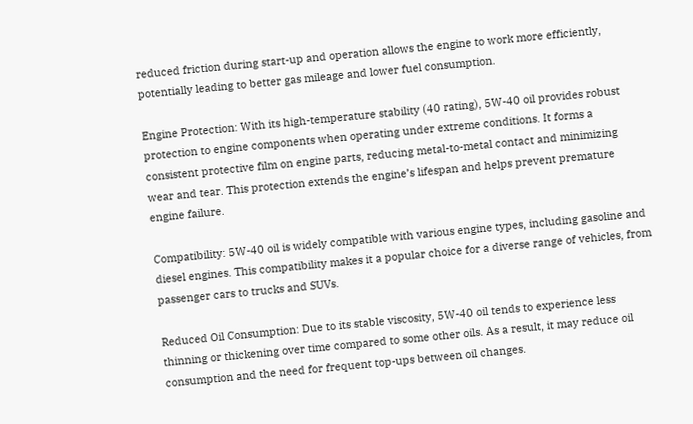reduced friction during start-up and operation allows the engine to work more efficiently, potentially leading to better gas mileage and lower fuel consumption.

Engine Protection: With its high-temperature stability (40 rating), 5W-40 oil provides robust protection to engine components when operating under extreme conditions. It forms a consistent protective film on engine parts, reducing metal-to-metal contact and minimizing wear and tear. This protection extends the engine’s lifespan and helps prevent premature engine failure.

Compatibility: 5W-40 oil is widely compatible with various engine types, including gasoline and diesel engines. This compatibility makes it a popular choice for a diverse range of vehicles, from passenger cars to trucks and SUVs.

Reduced Oil Consumption: Due to its stable viscosity, 5W-40 oil tends to experience less thinning or thickening over time compared to some other oils. As a result, it may reduce oil consumption and the need for frequent top-ups between oil changes.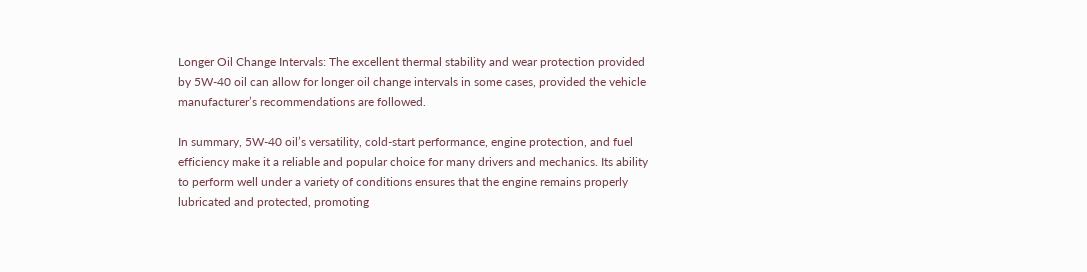Longer Oil Change Intervals: The excellent thermal stability and wear protection provided by 5W-40 oil can allow for longer oil change intervals in some cases, provided the vehicle manufacturer’s recommendations are followed.

In summary, 5W-40 oil’s versatility, cold-start performance, engine protection, and fuel efficiency make it a reliable and popular choice for many drivers and mechanics. Its ability to perform well under a variety of conditions ensures that the engine remains properly lubricated and protected, promoting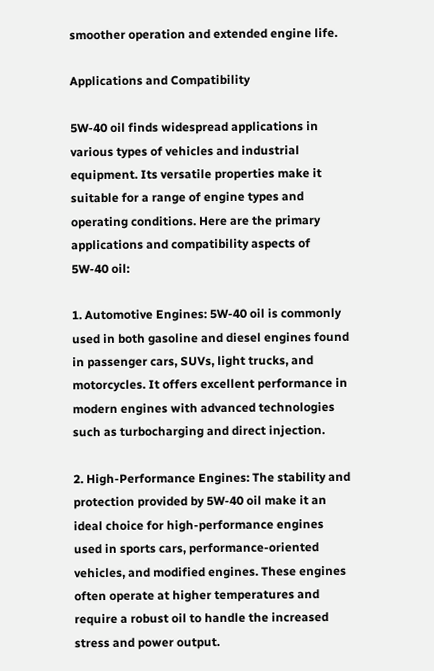smoother operation and extended engine life.

Applications and Compatibility

5W-40 oil finds widespread applications in various types of vehicles and industrial equipment. Its versatile properties make it suitable for a range of engine types and operating conditions. Here are the primary applications and compatibility aspects of 5W-40 oil:

1. Automotive Engines: 5W-40 oil is commonly used in both gasoline and diesel engines found in passenger cars, SUVs, light trucks, and motorcycles. It offers excellent performance in modern engines with advanced technologies such as turbocharging and direct injection.

2. High-Performance Engines: The stability and protection provided by 5W-40 oil make it an ideal choice for high-performance engines used in sports cars, performance-oriented vehicles, and modified engines. These engines often operate at higher temperatures and require a robust oil to handle the increased stress and power output.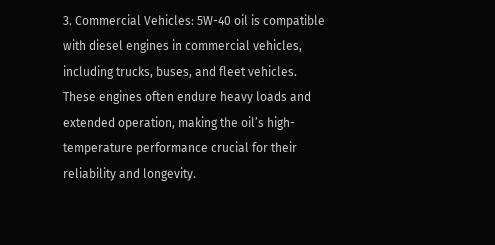3. Commercial Vehicles: 5W-40 oil is compatible with diesel engines in commercial vehicles, including trucks, buses, and fleet vehicles. These engines often endure heavy loads and extended operation, making the oil’s high-temperature performance crucial for their reliability and longevity.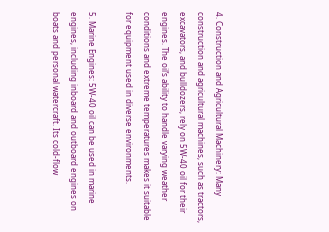4. Construction and Agricultural Machinery: Many construction and agricultural machines, such as tractors, excavators, and bulldozers, rely on 5W-40 oil for their engines. The oil’s ability to handle varying weather conditions and extreme temperatures makes it suitable for equipment used in diverse environments.

5. Marine Engines: 5W-40 oil can be used in marine engines, including inboard and outboard engines on boats and personal watercraft. Its cold-flow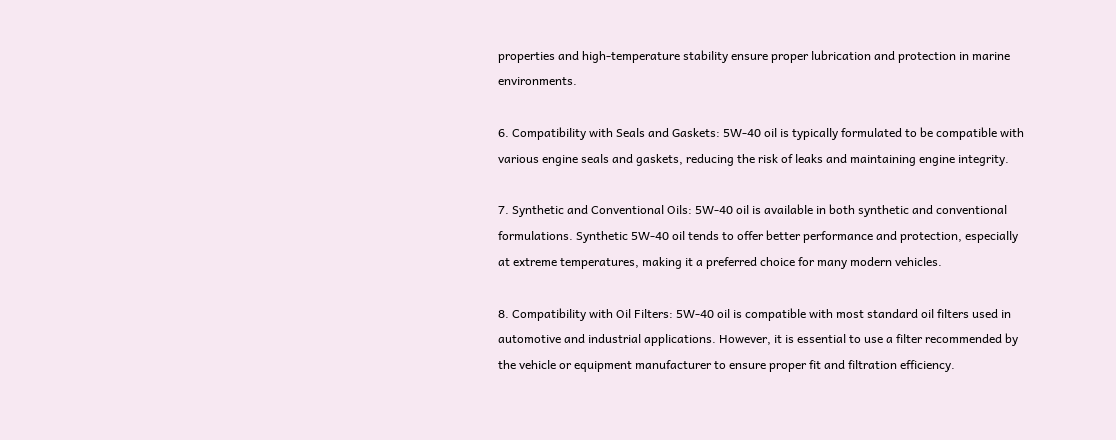properties and high-temperature stability ensure proper lubrication and protection in marine environments.

6. Compatibility with Seals and Gaskets: 5W-40 oil is typically formulated to be compatible with various engine seals and gaskets, reducing the risk of leaks and maintaining engine integrity.

7. Synthetic and Conventional Oils: 5W-40 oil is available in both synthetic and conventional formulations. Synthetic 5W-40 oil tends to offer better performance and protection, especially at extreme temperatures, making it a preferred choice for many modern vehicles.

8. Compatibility with Oil Filters: 5W-40 oil is compatible with most standard oil filters used in automotive and industrial applications. However, it is essential to use a filter recommended by the vehicle or equipment manufacturer to ensure proper fit and filtration efficiency.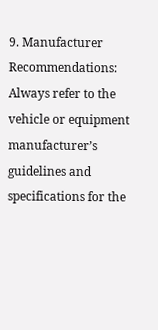9. Manufacturer Recommendations: Always refer to the vehicle or equipment manufacturer’s guidelines and specifications for the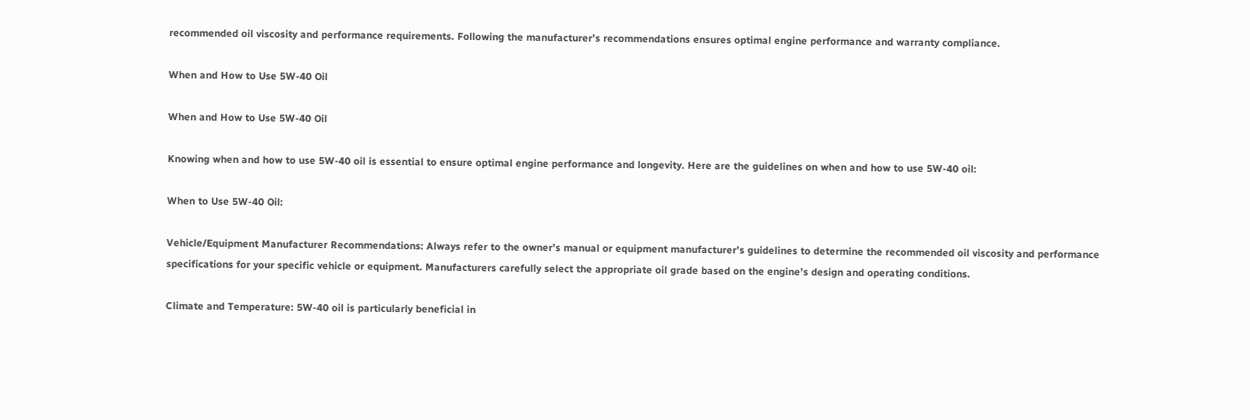recommended oil viscosity and performance requirements. Following the manufacturer’s recommendations ensures optimal engine performance and warranty compliance.

When and How to Use 5W-40 Oil

When and How to Use 5W-40 Oil

Knowing when and how to use 5W-40 oil is essential to ensure optimal engine performance and longevity. Here are the guidelines on when and how to use 5W-40 oil:

When to Use 5W-40 Oil:

Vehicle/Equipment Manufacturer Recommendations: Always refer to the owner’s manual or equipment manufacturer’s guidelines to determine the recommended oil viscosity and performance specifications for your specific vehicle or equipment. Manufacturers carefully select the appropriate oil grade based on the engine’s design and operating conditions.

Climate and Temperature: 5W-40 oil is particularly beneficial in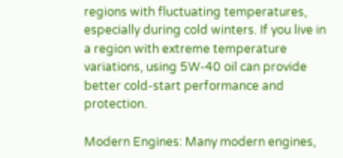regions with fluctuating temperatures, especially during cold winters. If you live in a region with extreme temperature variations, using 5W-40 oil can provide better cold-start performance and protection.

Modern Engines: Many modern engines,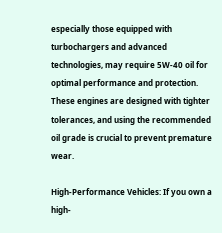especially those equipped with turbochargers and advanced technologies, may require 5W-40 oil for optimal performance and protection. These engines are designed with tighter tolerances, and using the recommended oil grade is crucial to prevent premature wear.

High-Performance Vehicles: If you own a high-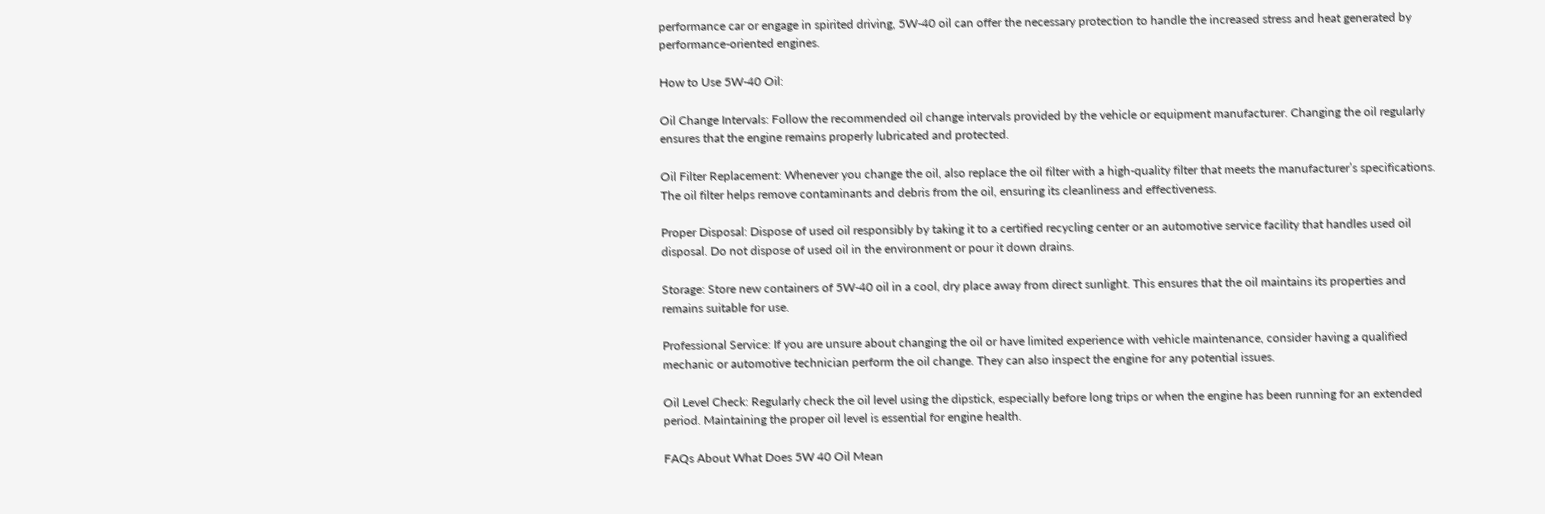performance car or engage in spirited driving, 5W-40 oil can offer the necessary protection to handle the increased stress and heat generated by performance-oriented engines.

How to Use 5W-40 Oil:

Oil Change Intervals: Follow the recommended oil change intervals provided by the vehicle or equipment manufacturer. Changing the oil regularly ensures that the engine remains properly lubricated and protected.

Oil Filter Replacement: Whenever you change the oil, also replace the oil filter with a high-quality filter that meets the manufacturer’s specifications. The oil filter helps remove contaminants and debris from the oil, ensuring its cleanliness and effectiveness.

Proper Disposal: Dispose of used oil responsibly by taking it to a certified recycling center or an automotive service facility that handles used oil disposal. Do not dispose of used oil in the environment or pour it down drains.

Storage: Store new containers of 5W-40 oil in a cool, dry place away from direct sunlight. This ensures that the oil maintains its properties and remains suitable for use.

Professional Service: If you are unsure about changing the oil or have limited experience with vehicle maintenance, consider having a qualified mechanic or automotive technician perform the oil change. They can also inspect the engine for any potential issues.

Oil Level Check: Regularly check the oil level using the dipstick, especially before long trips or when the engine has been running for an extended period. Maintaining the proper oil level is essential for engine health.

FAQs About What Does 5W 40 Oil Mean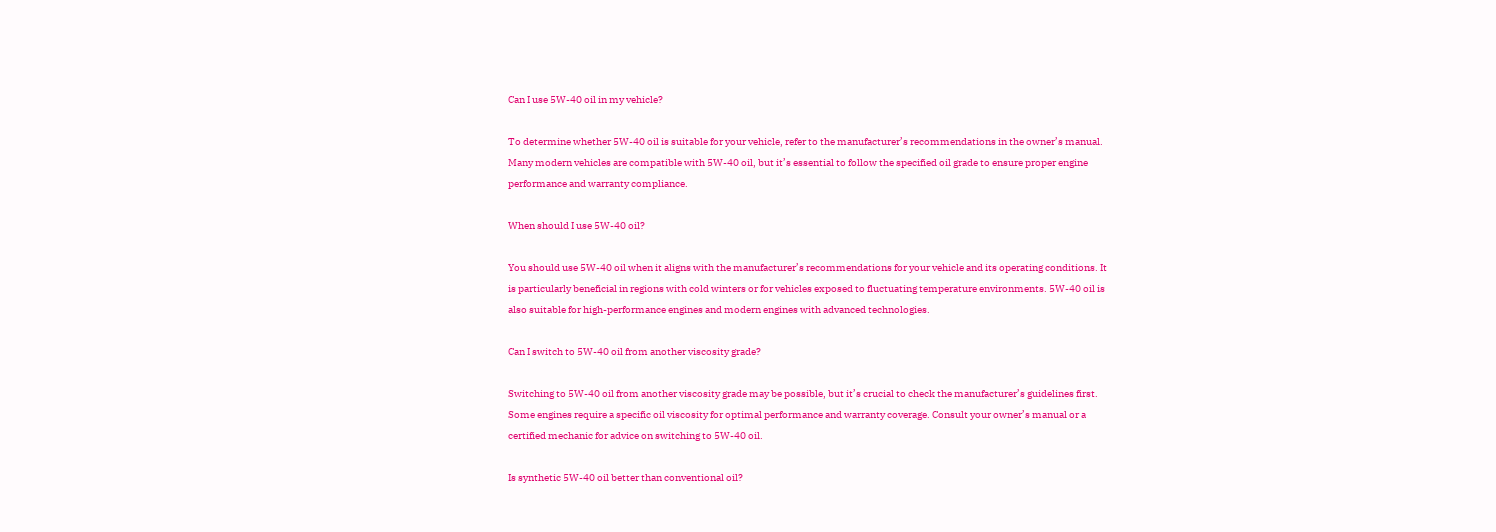Can I use 5W-40 oil in my vehicle?

To determine whether 5W-40 oil is suitable for your vehicle, refer to the manufacturer’s recommendations in the owner’s manual. Many modern vehicles are compatible with 5W-40 oil, but it’s essential to follow the specified oil grade to ensure proper engine performance and warranty compliance.

When should I use 5W-40 oil?

You should use 5W-40 oil when it aligns with the manufacturer’s recommendations for your vehicle and its operating conditions. It is particularly beneficial in regions with cold winters or for vehicles exposed to fluctuating temperature environments. 5W-40 oil is also suitable for high-performance engines and modern engines with advanced technologies.

Can I switch to 5W-40 oil from another viscosity grade?

Switching to 5W-40 oil from another viscosity grade may be possible, but it’s crucial to check the manufacturer’s guidelines first. Some engines require a specific oil viscosity for optimal performance and warranty coverage. Consult your owner’s manual or a certified mechanic for advice on switching to 5W-40 oil.

Is synthetic 5W-40 oil better than conventional oil?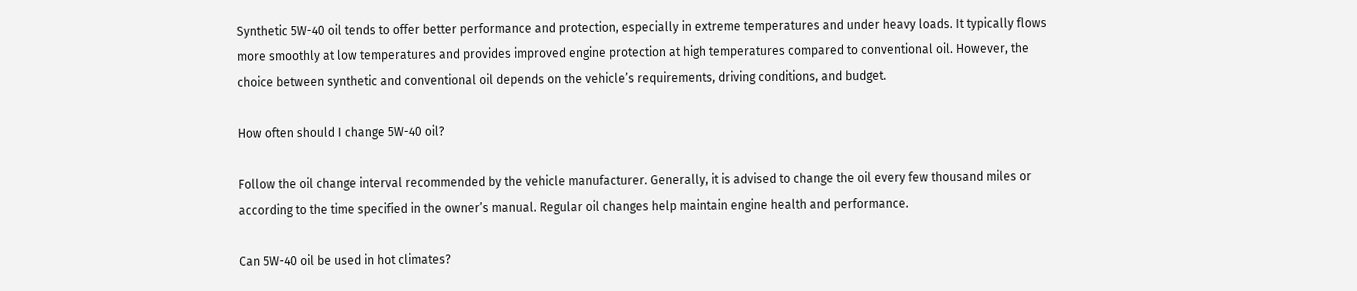Synthetic 5W-40 oil tends to offer better performance and protection, especially in extreme temperatures and under heavy loads. It typically flows more smoothly at low temperatures and provides improved engine protection at high temperatures compared to conventional oil. However, the choice between synthetic and conventional oil depends on the vehicle’s requirements, driving conditions, and budget.

How often should I change 5W-40 oil?

Follow the oil change interval recommended by the vehicle manufacturer. Generally, it is advised to change the oil every few thousand miles or according to the time specified in the owner’s manual. Regular oil changes help maintain engine health and performance.

Can 5W-40 oil be used in hot climates?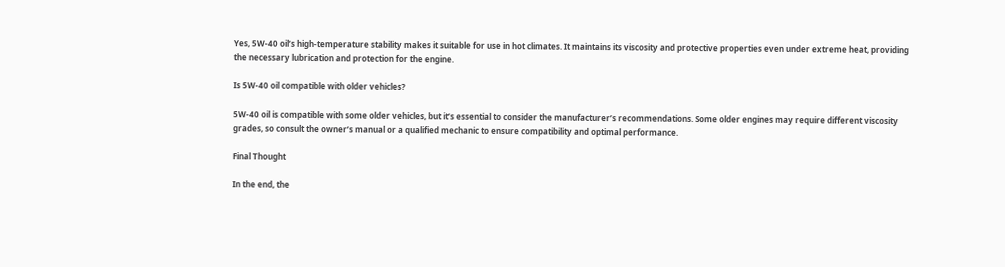Yes, 5W-40 oil’s high-temperature stability makes it suitable for use in hot climates. It maintains its viscosity and protective properties even under extreme heat, providing the necessary lubrication and protection for the engine.

Is 5W-40 oil compatible with older vehicles?

5W-40 oil is compatible with some older vehicles, but it’s essential to consider the manufacturer’s recommendations. Some older engines may require different viscosity grades, so consult the owner’s manual or a qualified mechanic to ensure compatibility and optimal performance.

Final Thought

In the end, the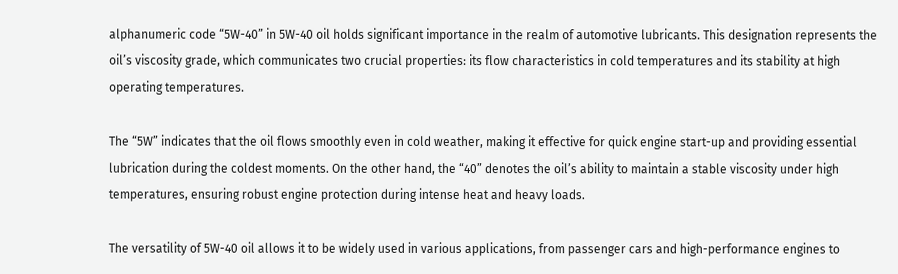alphanumeric code “5W-40” in 5W-40 oil holds significant importance in the realm of automotive lubricants. This designation represents the oil’s viscosity grade, which communicates two crucial properties: its flow characteristics in cold temperatures and its stability at high operating temperatures.

The “5W” indicates that the oil flows smoothly even in cold weather, making it effective for quick engine start-up and providing essential lubrication during the coldest moments. On the other hand, the “40” denotes the oil’s ability to maintain a stable viscosity under high temperatures, ensuring robust engine protection during intense heat and heavy loads.

The versatility of 5W-40 oil allows it to be widely used in various applications, from passenger cars and high-performance engines to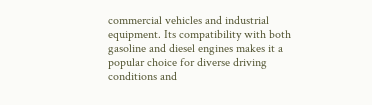commercial vehicles and industrial equipment. Its compatibility with both gasoline and diesel engines makes it a popular choice for diverse driving conditions and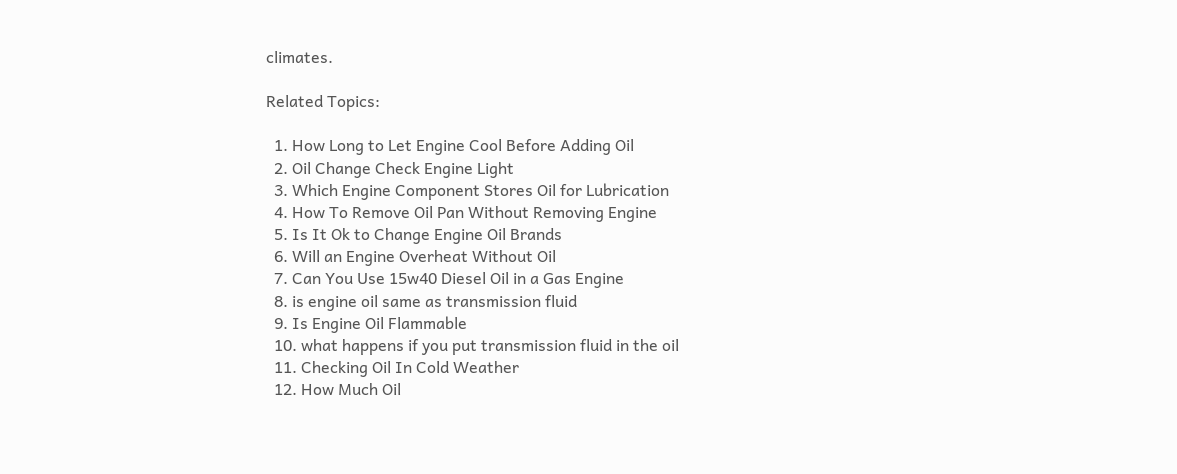climates.

Related Topics:

  1. How Long to Let Engine Cool Before Adding Oil
  2. Oil Change Check Engine Light
  3. Which Engine Component Stores Oil for Lubrication
  4. How To Remove Oil Pan Without Removing Engine
  5. Is It Ok to Change Engine Oil Brands
  6. Will an Engine Overheat Without Oil
  7. Can You Use 15w40 Diesel Oil in a Gas Engine
  8. is engine oil same as transmission fluid
  9. Is Engine Oil Flammable
  10. what happens if you put transmission fluid in the oil
  11. Checking Oil In Cold Weather
  12. How Much Oil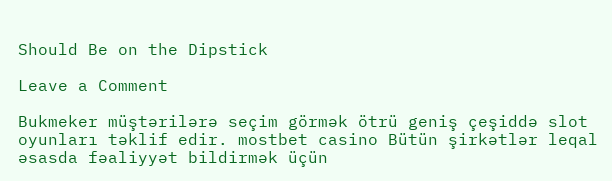Should Be on the Dipstick

Leave a Comment

Bukmeker müştərilərə seçim görmək ötrü geniş çeşiddə slot oyunları təklif edir. mostbet casino Bütün şirkətlər leqal əsasda fəaliyyət bildirmək üçün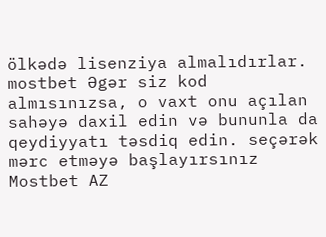ölkədə lisenziya almalıdırlar. mostbet Əgər siz kod almısınızsa, o vaxt onu açılan sahəyə daxil edin və bununla da qeydiyyatı təsdiq edin. seçərək mərc etməyə başlayırsınız Mostbet AZ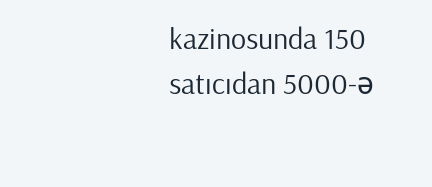kazinosunda 150 satıcıdan 5000-ə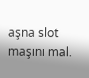aşna slot maşını mal.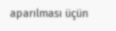aparılması üçün